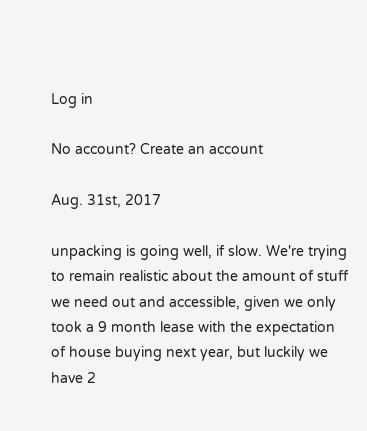Log in

No account? Create an account

Aug. 31st, 2017

unpacking is going well, if slow. We're trying to remain realistic about the amount of stuff we need out and accessible, given we only took a 9 month lease with the expectation of house buying next year, but luckily we have 2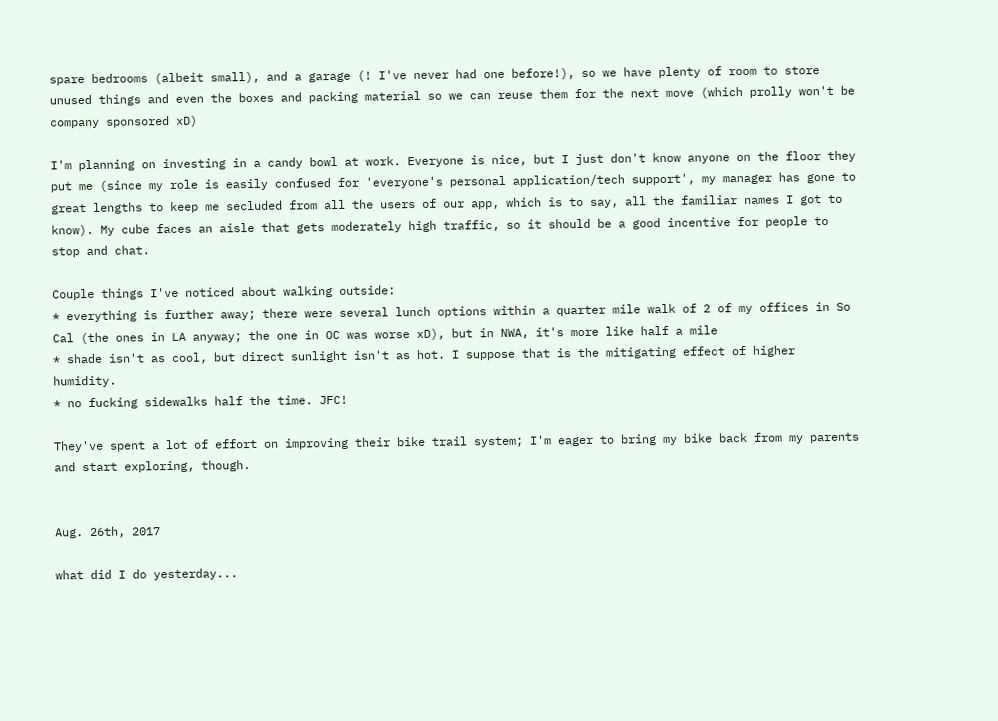spare bedrooms (albeit small), and a garage (! I've never had one before!), so we have plenty of room to store unused things and even the boxes and packing material so we can reuse them for the next move (which prolly won't be company sponsored xD)

I'm planning on investing in a candy bowl at work. Everyone is nice, but I just don't know anyone on the floor they put me (since my role is easily confused for 'everyone's personal application/tech support', my manager has gone to great lengths to keep me secluded from all the users of our app, which is to say, all the familiar names I got to know). My cube faces an aisle that gets moderately high traffic, so it should be a good incentive for people to stop and chat.

Couple things I've noticed about walking outside:
* everything is further away; there were several lunch options within a quarter mile walk of 2 of my offices in So Cal (the ones in LA anyway; the one in OC was worse xD), but in NWA, it's more like half a mile
* shade isn't as cool, but direct sunlight isn't as hot. I suppose that is the mitigating effect of higher humidity.
* no fucking sidewalks half the time. JFC!

They've spent a lot of effort on improving their bike trail system; I'm eager to bring my bike back from my parents and start exploring, though.


Aug. 26th, 2017

what did I do yesterday...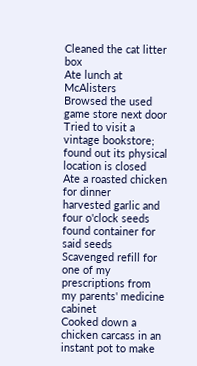Cleaned the cat litter box
Ate lunch at McAlisters
Browsed the used game store next door
Tried to visit a vintage bookstore; found out its physical location is closed
Ate a roasted chicken for dinner
harvested garlic and four o'clock seeds
found container for said seeds
Scavenged refill for one of my prescriptions from my parents' medicine cabinet
Cooked down a chicken carcass in an instant pot to make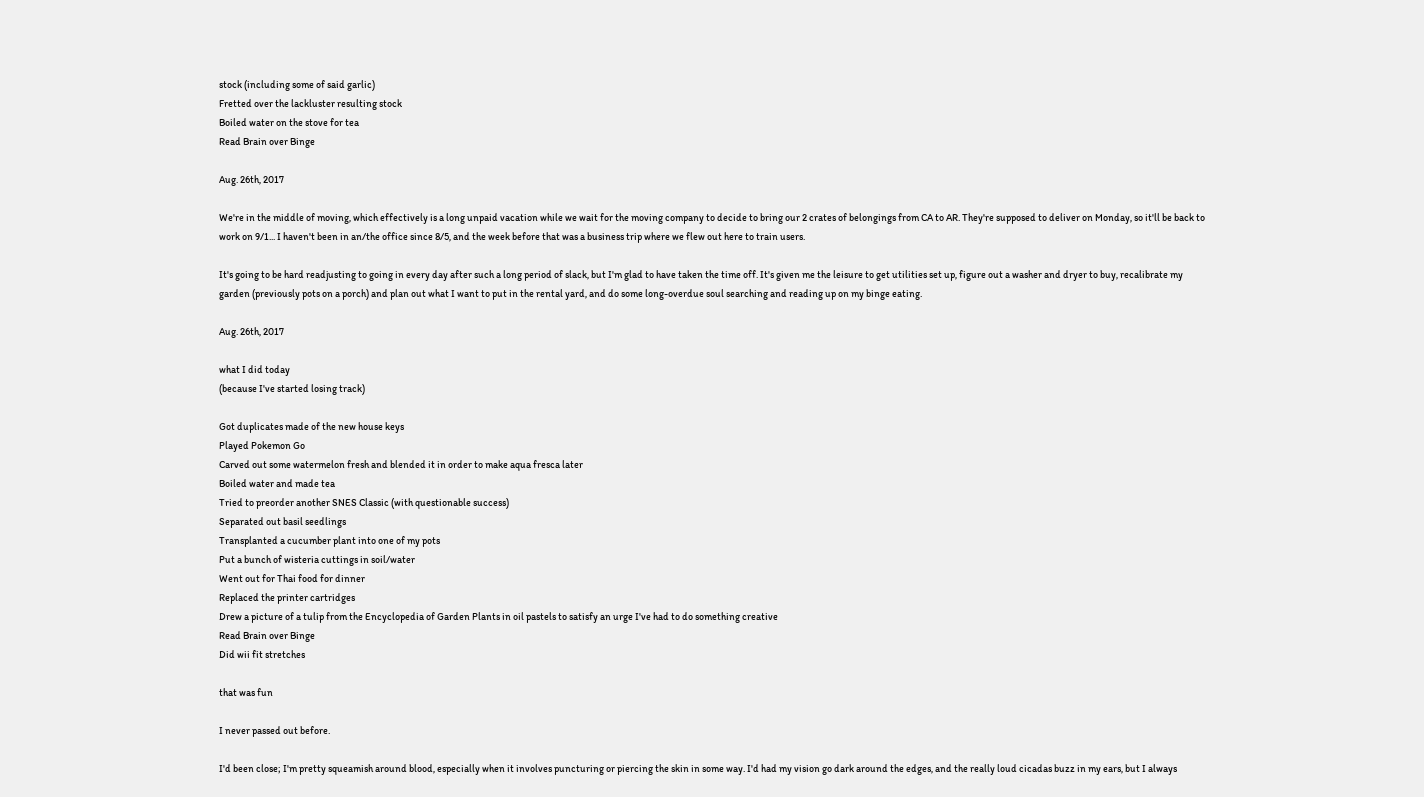stock (including some of said garlic)
Fretted over the lackluster resulting stock
Boiled water on the stove for tea
Read Brain over Binge

Aug. 26th, 2017

We're in the middle of moving, which effectively is a long unpaid vacation while we wait for the moving company to decide to bring our 2 crates of belongings from CA to AR. They're supposed to deliver on Monday, so it'll be back to work on 9/1... I haven't been in an/the office since 8/5, and the week before that was a business trip where we flew out here to train users.

It's going to be hard readjusting to going in every day after such a long period of slack, but I'm glad to have taken the time off. It's given me the leisure to get utilities set up, figure out a washer and dryer to buy, recalibrate my garden (previously pots on a porch) and plan out what I want to put in the rental yard, and do some long-overdue soul searching and reading up on my binge eating.

Aug. 26th, 2017

what I did today
(because I've started losing track)

Got duplicates made of the new house keys
Played Pokemon Go
Carved out some watermelon fresh and blended it in order to make aqua fresca later
Boiled water and made tea
Tried to preorder another SNES Classic (with questionable success)
Separated out basil seedlings
Transplanted a cucumber plant into one of my pots
Put a bunch of wisteria cuttings in soil/water
Went out for Thai food for dinner
Replaced the printer cartridges
Drew a picture of a tulip from the Encyclopedia of Garden Plants in oil pastels to satisfy an urge I've had to do something creative
Read Brain over Binge
Did wii fit stretches

that was fun

I never passed out before.

I'd been close; I'm pretty squeamish around blood, especially when it involves puncturing or piercing the skin in some way. I'd had my vision go dark around the edges, and the really loud cicadas buzz in my ears, but I always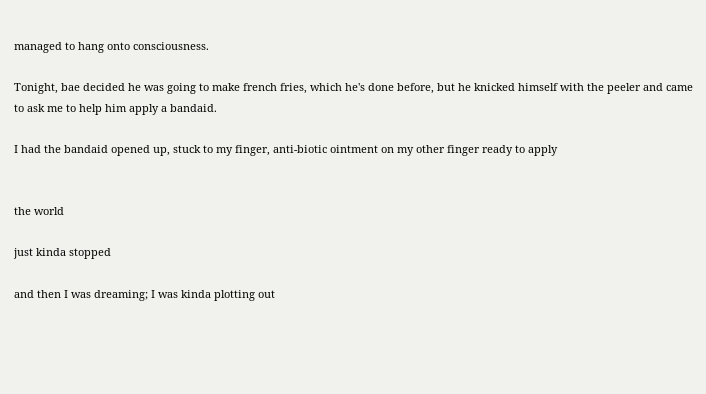managed to hang onto consciousness.

Tonight, bae decided he was going to make french fries, which he's done before, but he knicked himself with the peeler and came to ask me to help him apply a bandaid.

I had the bandaid opened up, stuck to my finger, anti-biotic ointment on my other finger ready to apply


the world

just kinda stopped

and then I was dreaming; I was kinda plotting out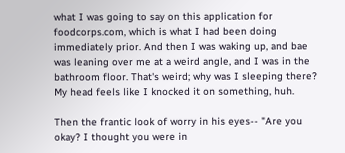what I was going to say on this application for foodcorps.com, which is what I had been doing immediately prior. And then I was waking up, and bae was leaning over me at a weird angle, and I was in the bathroom floor. That's weird; why was I sleeping there? My head feels like I knocked it on something, huh.

Then the frantic look of worry in his eyes-- "Are you okay? I thought you were in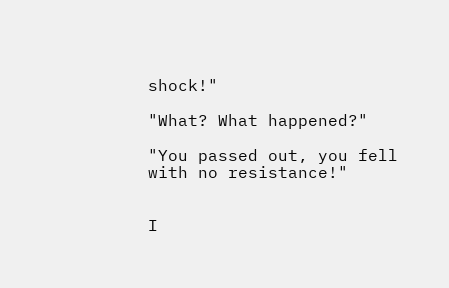shock!"

"What? What happened?"

"You passed out, you fell with no resistance!"


I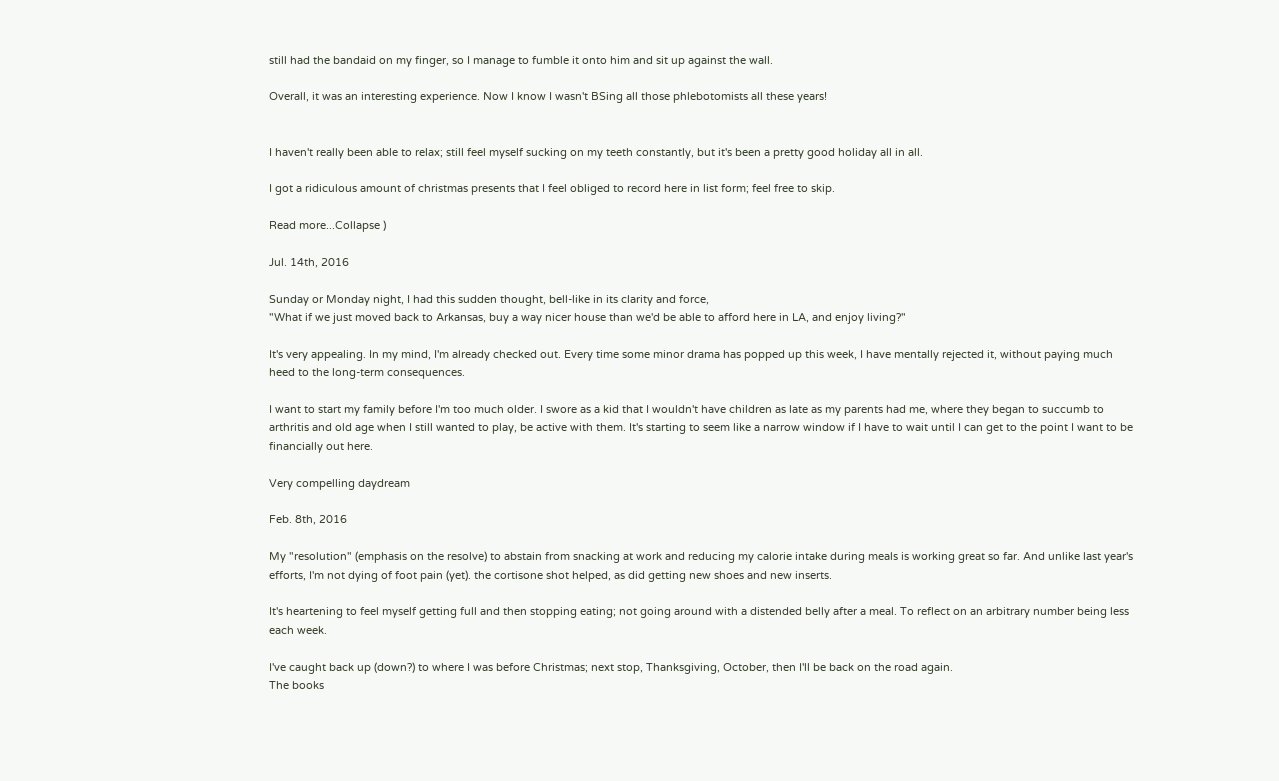still had the bandaid on my finger, so I manage to fumble it onto him and sit up against the wall.

Overall, it was an interesting experience. Now I know I wasn't BSing all those phlebotomists all these years!


I haven't really been able to relax; still feel myself sucking on my teeth constantly, but it's been a pretty good holiday all in all.

I got a ridiculous amount of christmas presents that I feel obliged to record here in list form; feel free to skip.

Read more...Collapse )

Jul. 14th, 2016

Sunday or Monday night, I had this sudden thought, bell-like in its clarity and force,
"What if we just moved back to Arkansas, buy a way nicer house than we'd be able to afford here in LA, and enjoy living?"

It's very appealing. In my mind, I'm already checked out. Every time some minor drama has popped up this week, I have mentally rejected it, without paying much heed to the long-term consequences.

I want to start my family before I'm too much older. I swore as a kid that I wouldn't have children as late as my parents had me, where they began to succumb to arthritis and old age when I still wanted to play, be active with them. It's starting to seem like a narrow window if I have to wait until I can get to the point I want to be financially out here.

Very compelling daydream

Feb. 8th, 2016

My "resolution" (emphasis on the resolve) to abstain from snacking at work and reducing my calorie intake during meals is working great so far. And unlike last year's efforts, I'm not dying of foot pain (yet). the cortisone shot helped, as did getting new shoes and new inserts.

It's heartening to feel myself getting full and then stopping eating; not going around with a distended belly after a meal. To reflect on an arbitrary number being less each week.

I've caught back up (down?) to where I was before Christmas; next stop, Thanksgiving, October, then I'll be back on the road again.
The books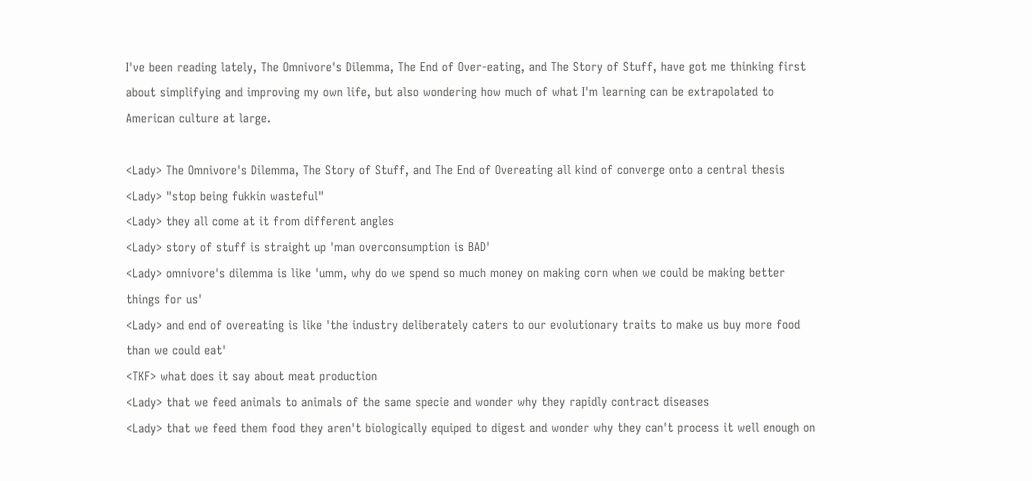I've been reading lately, The Omnivore's Dilemma, The End of Over-eating, and The Story of Stuff, have got me thinking first about simplifying and improving my own life, but also wondering how much of what I'm learning can be extrapolated to American culture at large.

<Lady> The Omnivore's Dilemma, The Story of Stuff, and The End of Overeating all kind of converge onto a central thesis
<Lady> "stop being fukkin wasteful"
<Lady> they all come at it from different angles
<Lady> story of stuff is straight up 'man overconsumption is BAD'
<Lady> omnivore's dilemma is like 'umm, why do we spend so much money on making corn when we could be making better things for us'
<Lady> and end of overeating is like 'the industry deliberately caters to our evolutionary traits to make us buy more food than we could eat'
<TKF> what does it say about meat production
<Lady> that we feed animals to animals of the same specie and wonder why they rapidly contract diseases
<Lady> that we feed them food they aren't biologically equiped to digest and wonder why they can't process it well enough on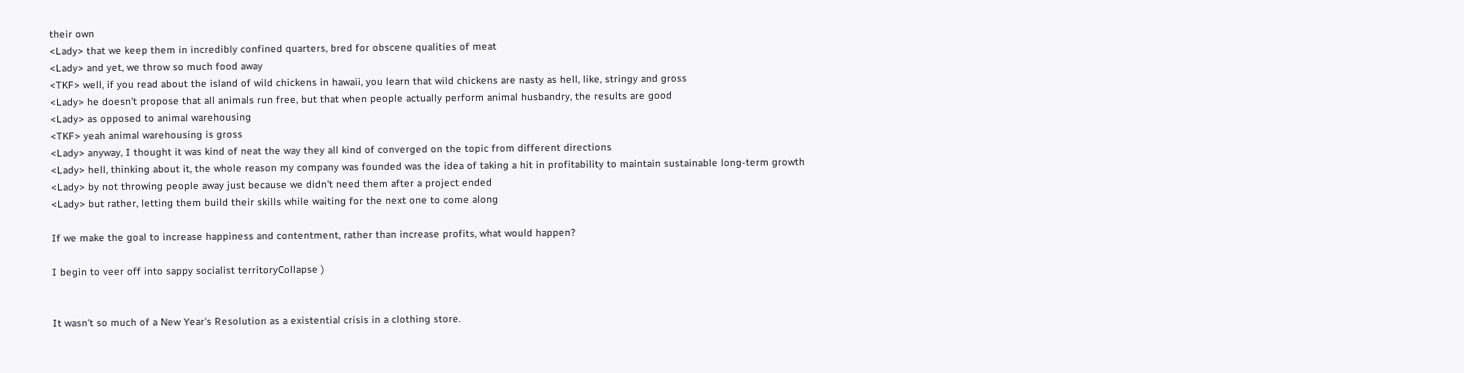their own
<Lady> that we keep them in incredibly confined quarters, bred for obscene qualities of meat
<Lady> and yet, we throw so much food away
<TKF> well, if you read about the island of wild chickens in hawaii, you learn that wild chickens are nasty as hell, like, stringy and gross
<Lady> he doesn't propose that all animals run free, but that when people actually perform animal husbandry, the results are good
<Lady> as opposed to animal warehousing
<TKF> yeah animal warehousing is gross
<Lady> anyway, I thought it was kind of neat the way they all kind of converged on the topic from different directions
<Lady> hell, thinking about it, the whole reason my company was founded was the idea of taking a hit in profitability to maintain sustainable long-term growth
<Lady> by not throwing people away just because we didn't need them after a project ended
<Lady> but rather, letting them build their skills while waiting for the next one to come along

If we make the goal to increase happiness and contentment, rather than increase profits, what would happen?

I begin to veer off into sappy socialist territoryCollapse )


It wasn't so much of a New Year's Resolution as a existential crisis in a clothing store.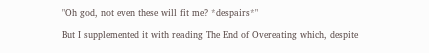"Oh god, not even these will fit me? *despairs*"

But I supplemented it with reading The End of Overeating which, despite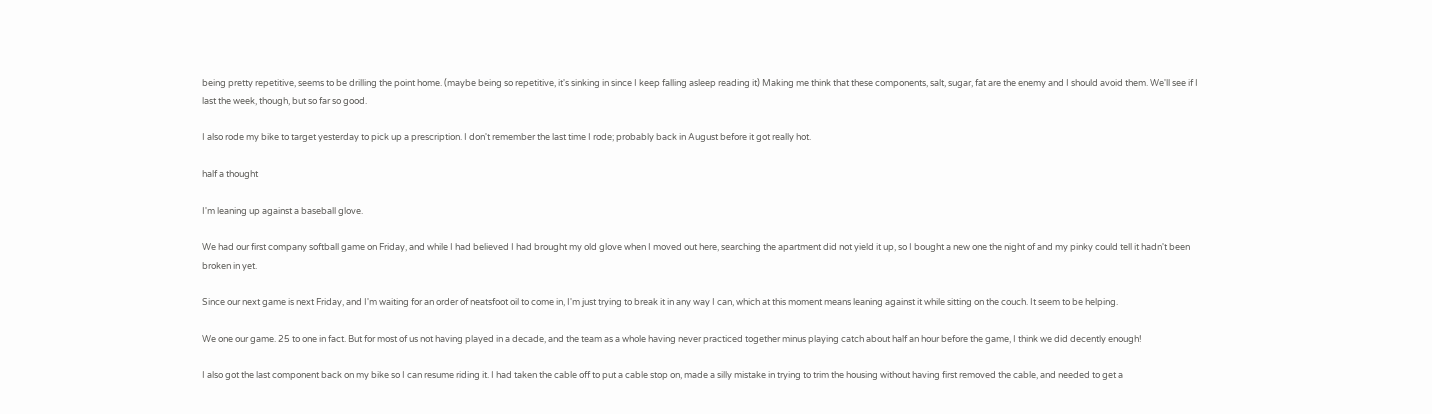being pretty repetitive, seems to be drilling the point home. (maybe being so repetitive, it's sinking in since I keep falling asleep reading it) Making me think that these components, salt, sugar, fat are the enemy and I should avoid them. We'll see if I last the week, though, but so far so good.

I also rode my bike to target yesterday to pick up a prescription. I don't remember the last time I rode; probably back in August before it got really hot.

half a thought

I'm leaning up against a baseball glove.

We had our first company softball game on Friday, and while I had believed I had brought my old glove when I moved out here, searching the apartment did not yield it up, so I bought a new one the night of and my pinky could tell it hadn't been broken in yet.

Since our next game is next Friday, and I'm waiting for an order of neatsfoot oil to come in, I'm just trying to break it in any way I can, which at this moment means leaning against it while sitting on the couch. It seem to be helping.

We one our game. 25 to one in fact. But for most of us not having played in a decade, and the team as a whole having never practiced together minus playing catch about half an hour before the game, I think we did decently enough!

I also got the last component back on my bike so I can resume riding it. I had taken the cable off to put a cable stop on, made a silly mistake in trying to trim the housing without having first removed the cable, and needed to get a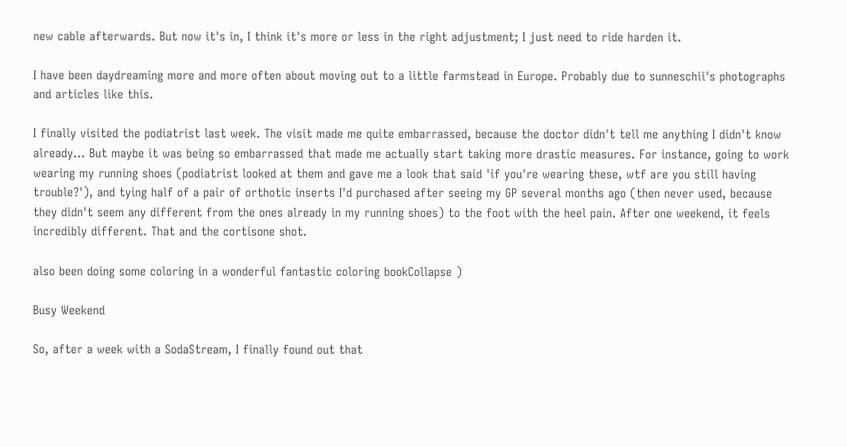new cable afterwards. But now it's in, I think it's more or less in the right adjustment; I just need to ride harden it.

I have been daydreaming more and more often about moving out to a little farmstead in Europe. Probably due to sunneschii's photographs and articles like this.

I finally visited the podiatrist last week. The visit made me quite embarrassed, because the doctor didn't tell me anything I didn't know already... But maybe it was being so embarrassed that made me actually start taking more drastic measures. For instance, going to work wearing my running shoes (podiatrist looked at them and gave me a look that said 'if you're wearing these, wtf are you still having trouble?'), and tying half of a pair of orthotic inserts I'd purchased after seeing my GP several months ago (then never used, because they didn't seem any different from the ones already in my running shoes) to the foot with the heel pain. After one weekend, it feels incredibly different. That and the cortisone shot.

also been doing some coloring in a wonderful fantastic coloring bookCollapse )

Busy Weekend

So, after a week with a SodaStream, I finally found out that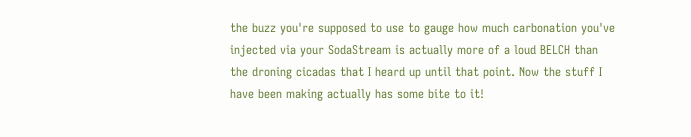the buzz you're supposed to use to gauge how much carbonation you've injected via your SodaStream is actually more of a loud BELCH than the droning cicadas that I heard up until that point. Now the stuff I have been making actually has some bite to it!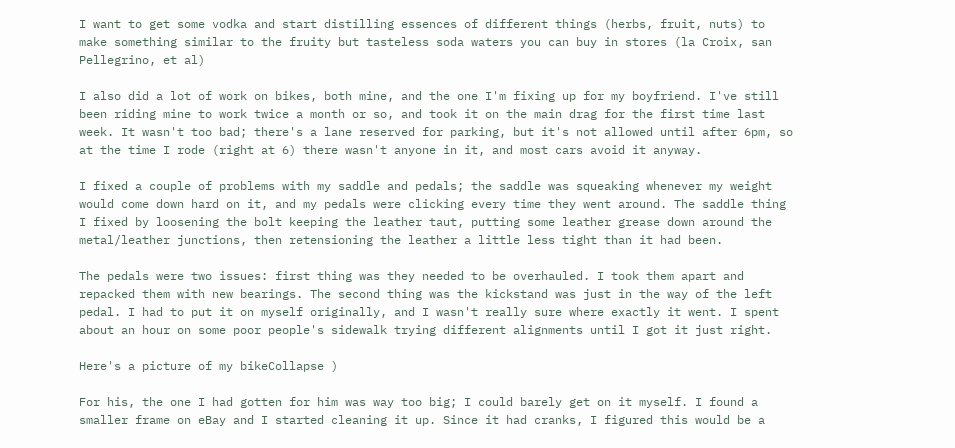I want to get some vodka and start distilling essences of different things (herbs, fruit, nuts) to make something similar to the fruity but tasteless soda waters you can buy in stores (la Croix, san Pellegrino, et al)

I also did a lot of work on bikes, both mine, and the one I'm fixing up for my boyfriend. I've still been riding mine to work twice a month or so, and took it on the main drag for the first time last week. It wasn't too bad; there's a lane reserved for parking, but it's not allowed until after 6pm, so at the time I rode (right at 6) there wasn't anyone in it, and most cars avoid it anyway.

I fixed a couple of problems with my saddle and pedals; the saddle was squeaking whenever my weight would come down hard on it, and my pedals were clicking every time they went around. The saddle thing I fixed by loosening the bolt keeping the leather taut, putting some leather grease down around the metal/leather junctions, then retensioning the leather a little less tight than it had been.

The pedals were two issues: first thing was they needed to be overhauled. I took them apart and repacked them with new bearings. The second thing was the kickstand was just in the way of the left pedal. I had to put it on myself originally, and I wasn't really sure where exactly it went. I spent about an hour on some poor people's sidewalk trying different alignments until I got it just right.

Here's a picture of my bikeCollapse )

For his, the one I had gotten for him was way too big; I could barely get on it myself. I found a smaller frame on eBay and I started cleaning it up. Since it had cranks, I figured this would be a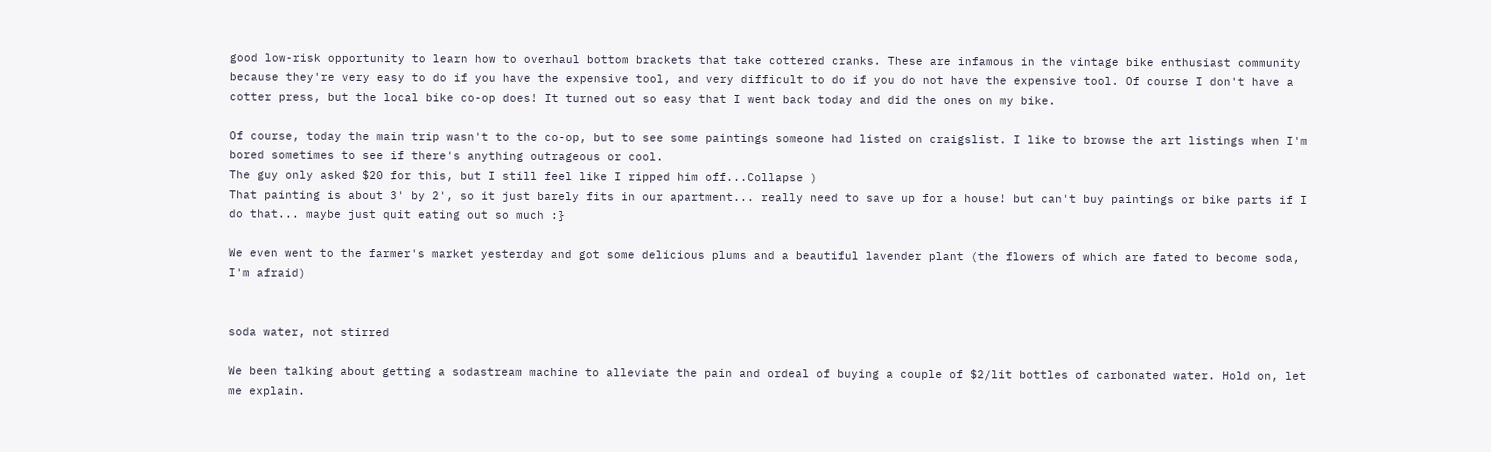good low-risk opportunity to learn how to overhaul bottom brackets that take cottered cranks. These are infamous in the vintage bike enthusiast community because they're very easy to do if you have the expensive tool, and very difficult to do if you do not have the expensive tool. Of course I don't have a cotter press, but the local bike co-op does! It turned out so easy that I went back today and did the ones on my bike.

Of course, today the main trip wasn't to the co-op, but to see some paintings someone had listed on craigslist. I like to browse the art listings when I'm bored sometimes to see if there's anything outrageous or cool.
The guy only asked $20 for this, but I still feel like I ripped him off...Collapse )
That painting is about 3' by 2', so it just barely fits in our apartment... really need to save up for a house! but can't buy paintings or bike parts if I do that... maybe just quit eating out so much :}

We even went to the farmer's market yesterday and got some delicious plums and a beautiful lavender plant (the flowers of which are fated to become soda, I'm afraid)


soda water, not stirred

We been talking about getting a sodastream machine to alleviate the pain and ordeal of buying a couple of $2/lit bottles of carbonated water. Hold on, let me explain.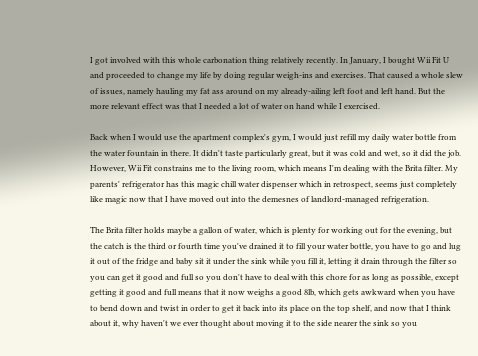I got involved with this whole carbonation thing relatively recently. In January, I bought Wii Fit U and proceeded to change my life by doing regular weigh-ins and exercises. That caused a whole slew of issues, namely hauling my fat ass around on my already-ailing left foot and left hand. But the more relevant effect was that I needed a lot of water on hand while I exercised.

Back when I would use the apartment complex's gym, I would just refill my daily water bottle from the water fountain in there. It didn't taste particularly great, but it was cold and wet, so it did the job. However, Wii Fit constrains me to the living room, which means I'm dealing with the Brita filter. My parents' refrigerator has this magic chill water dispenser which in retrospect, seems just completely like magic now that I have moved out into the demesnes of landlord-managed refrigeration.

The Brita filter holds maybe a gallon of water, which is plenty for working out for the evening, but the catch is the third or fourth time you've drained it to fill your water bottle, you have to go and lug it out of the fridge and baby sit it under the sink while you fill it, letting it drain through the filter so you can get it good and full so you don't have to deal with this chore for as long as possible, except getting it good and full means that it now weighs a good 8lb, which gets awkward when you have to bend down and twist in order to get it back into its place on the top shelf, and now that I think about it, why haven't we ever thought about moving it to the side nearer the sink so you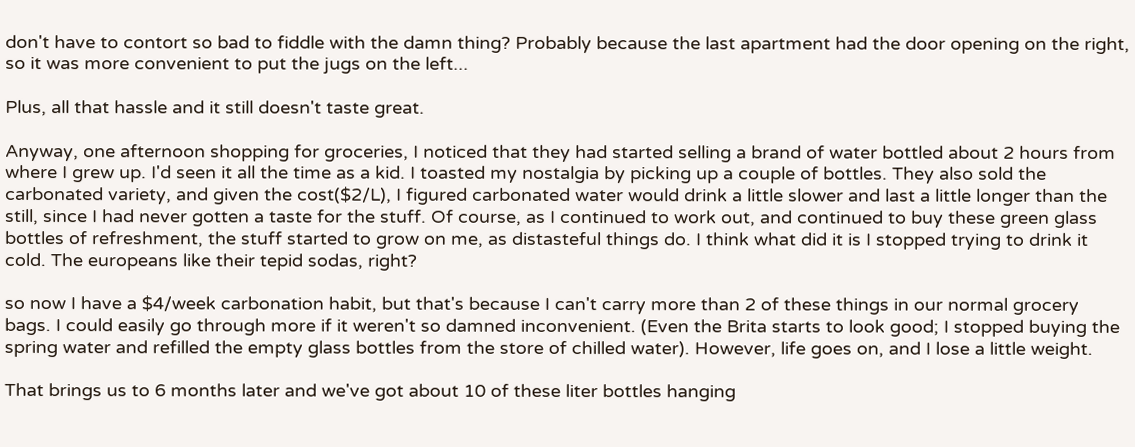don't have to contort so bad to fiddle with the damn thing? Probably because the last apartment had the door opening on the right, so it was more convenient to put the jugs on the left...

Plus, all that hassle and it still doesn't taste great.

Anyway, one afternoon shopping for groceries, I noticed that they had started selling a brand of water bottled about 2 hours from where I grew up. I'd seen it all the time as a kid. I toasted my nostalgia by picking up a couple of bottles. They also sold the carbonated variety, and given the cost($2/L), I figured carbonated water would drink a little slower and last a little longer than the still, since I had never gotten a taste for the stuff. Of course, as I continued to work out, and continued to buy these green glass bottles of refreshment, the stuff started to grow on me, as distasteful things do. I think what did it is I stopped trying to drink it cold. The europeans like their tepid sodas, right?

so now I have a $4/week carbonation habit, but that's because I can't carry more than 2 of these things in our normal grocery bags. I could easily go through more if it weren't so damned inconvenient. (Even the Brita starts to look good; I stopped buying the spring water and refilled the empty glass bottles from the store of chilled water). However, life goes on, and I lose a little weight.

That brings us to 6 months later and we've got about 10 of these liter bottles hanging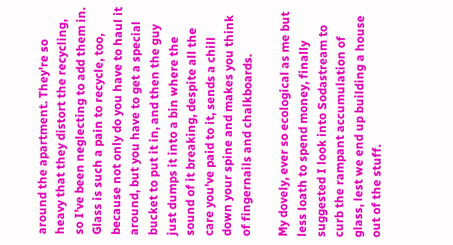around the apartment. They're so heavy that they distort the recycling, so I've been neglecting to add them in. Glass is such a pain to recycle, too, because not only do you have to haul it around, but you have to get a special bucket to put it in, and then the guy just dumps it into a bin where the sound of it breaking, despite all the care you've paid to it, sends a chill down your spine and makes you think of fingernails and chalkboards.

My dovely, ever so ecological as me but less loath to spend money, finally suggested I look into Sodastream to curb the rampant accumulation of glass, lest we end up building a house out of the stuff.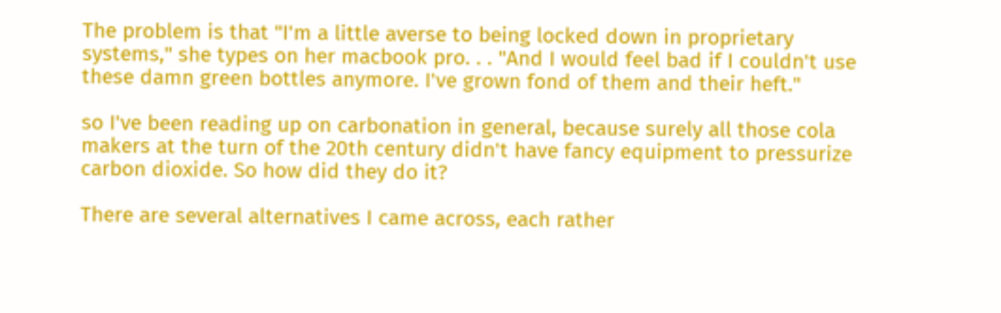The problem is that "I'm a little averse to being locked down in proprietary systems," she types on her macbook pro. . . "And I would feel bad if I couldn't use these damn green bottles anymore. I've grown fond of them and their heft."

so I've been reading up on carbonation in general, because surely all those cola makers at the turn of the 20th century didn't have fancy equipment to pressurize carbon dioxide. So how did they do it?

There are several alternatives I came across, each rather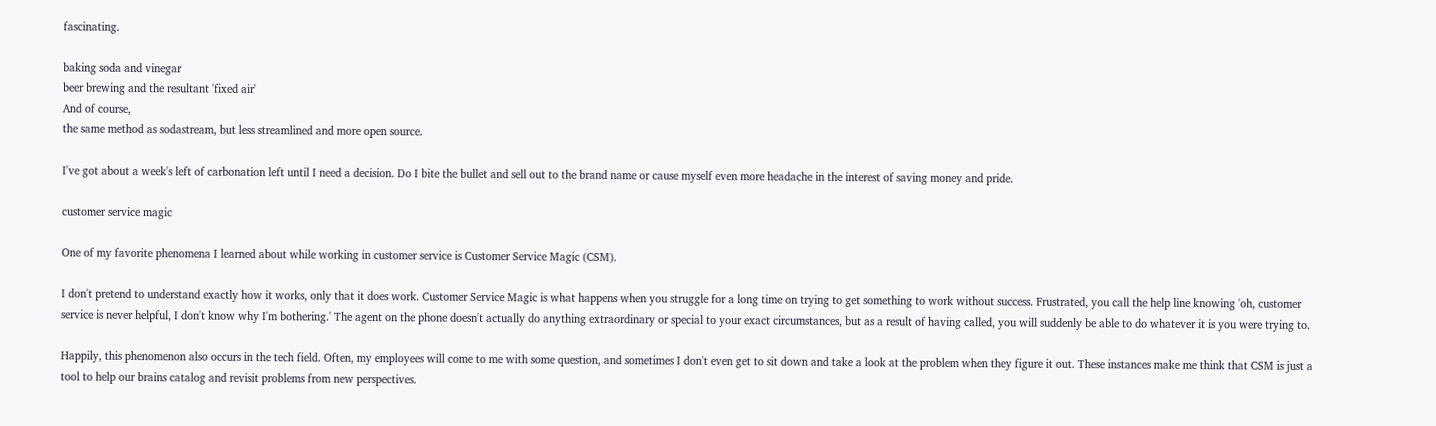fascinating.

baking soda and vinegar
beer brewing and the resultant 'fixed air'
And of course,
the same method as sodastream, but less streamlined and more open source.

I've got about a week's left of carbonation left until I need a decision. Do I bite the bullet and sell out to the brand name or cause myself even more headache in the interest of saving money and pride.

customer service magic

One of my favorite phenomena I learned about while working in customer service is Customer Service Magic (CSM).

I don't pretend to understand exactly how it works, only that it does work. Customer Service Magic is what happens when you struggle for a long time on trying to get something to work without success. Frustrated, you call the help line knowing 'oh, customer service is never helpful, I don't know why I'm bothering.' The agent on the phone doesn't actually do anything extraordinary or special to your exact circumstances, but as a result of having called, you will suddenly be able to do whatever it is you were trying to.

Happily, this phenomenon also occurs in the tech field. Often, my employees will come to me with some question, and sometimes I don't even get to sit down and take a look at the problem when they figure it out. These instances make me think that CSM is just a tool to help our brains catalog and revisit problems from new perspectives.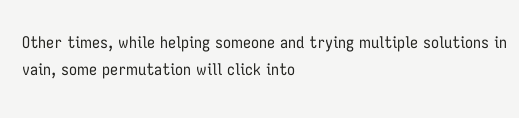Other times, while helping someone and trying multiple solutions in vain, some permutation will click into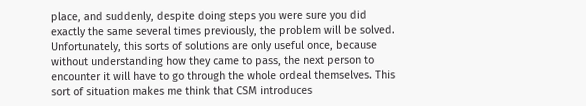place, and suddenly, despite doing steps you were sure you did exactly the same several times previously, the problem will be solved. Unfortunately, this sorts of solutions are only useful once, because without understanding how they came to pass, the next person to encounter it will have to go through the whole ordeal themselves. This sort of situation makes me think that CSM introduces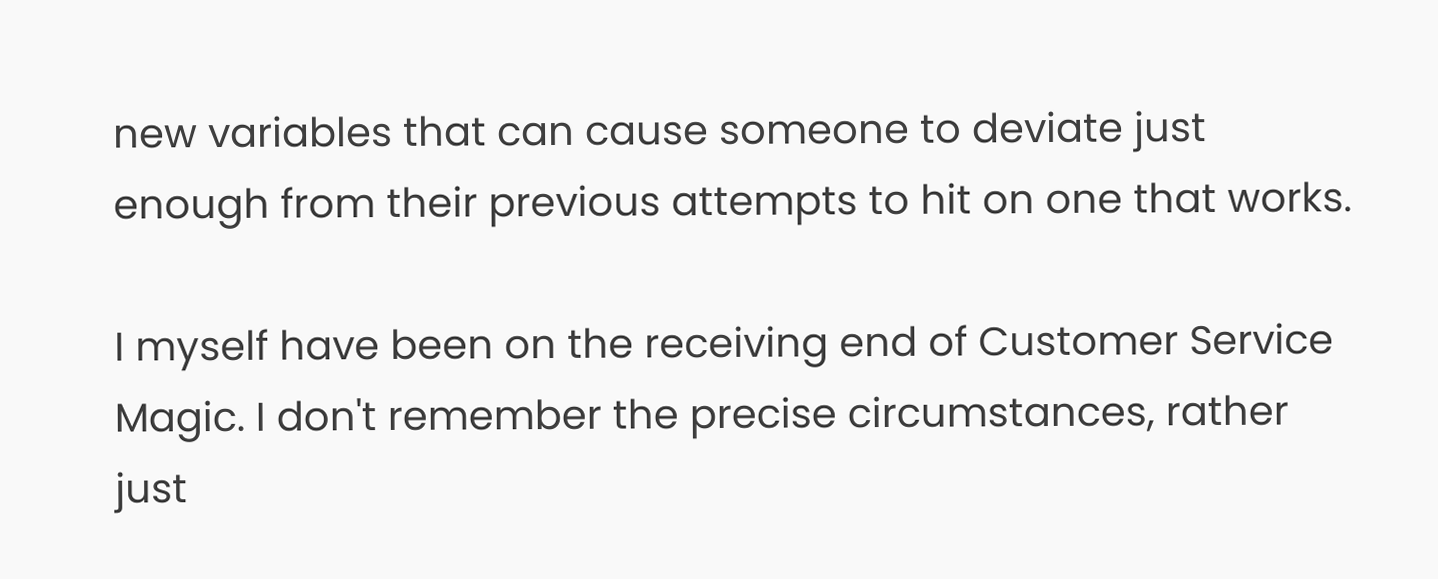new variables that can cause someone to deviate just enough from their previous attempts to hit on one that works.

I myself have been on the receiving end of Customer Service Magic. I don't remember the precise circumstances, rather just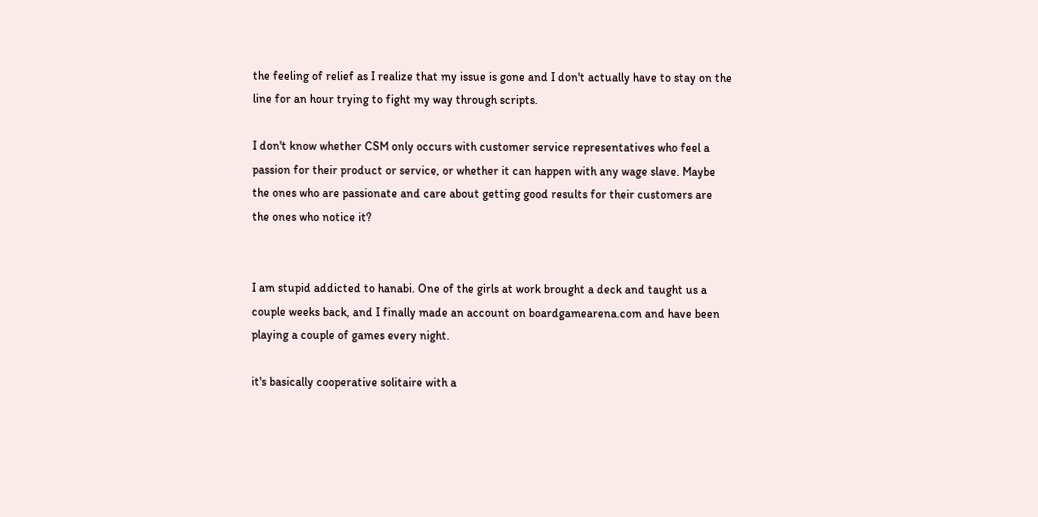the feeling of relief as I realize that my issue is gone and I don't actually have to stay on the line for an hour trying to fight my way through scripts.

I don't know whether CSM only occurs with customer service representatives who feel a passion for their product or service, or whether it can happen with any wage slave. Maybe the ones who are passionate and care about getting good results for their customers are the ones who notice it?


I am stupid addicted to hanabi. One of the girls at work brought a deck and taught us a couple weeks back, and I finally made an account on boardgamearena.com and have been playing a couple of games every night.

it's basically cooperative solitaire with a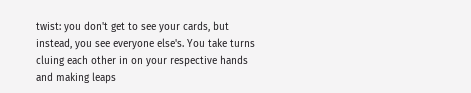twist: you don't get to see your cards, but instead, you see everyone else's. You take turns cluing each other in on your respective hands and making leaps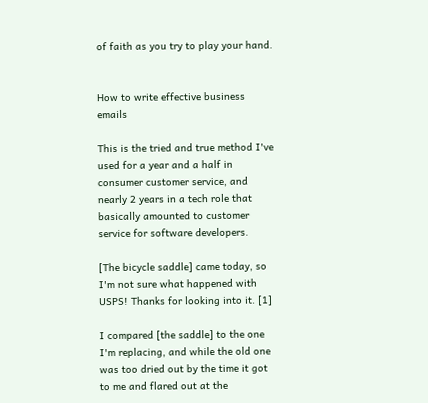of faith as you try to play your hand.


How to write effective business emails

This is the tried and true method I've used for a year and a half in consumer customer service, and nearly 2 years in a tech role that basically amounted to customer service for software developers.

[The bicycle saddle] came today, so I'm not sure what happened with USPS! Thanks for looking into it. [1]

I compared [the saddle] to the one I'm replacing, and while the old one was too dried out by the time it got to me and flared out at the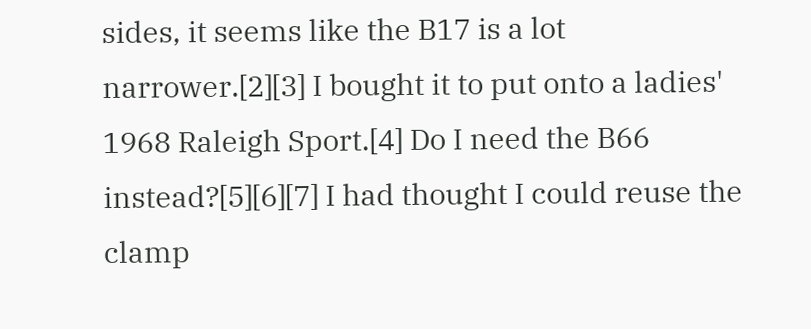sides, it seems like the B17 is a lot narrower.[2][3] I bought it to put onto a ladies' 1968 Raleigh Sport.[4] Do I need the B66 instead?[5][6][7] I had thought I could reuse the clamp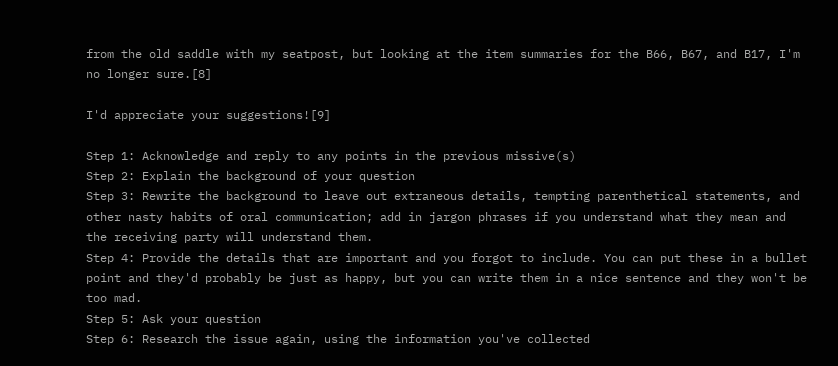from the old saddle with my seatpost, but looking at the item summaries for the B66, B67, and B17, I'm no longer sure.[8]

I'd appreciate your suggestions![9]

Step 1: Acknowledge and reply to any points in the previous missive(s)
Step 2: Explain the background of your question
Step 3: Rewrite the background to leave out extraneous details, tempting parenthetical statements, and other nasty habits of oral communication; add in jargon phrases if you understand what they mean and the receiving party will understand them.
Step 4: Provide the details that are important and you forgot to include. You can put these in a bullet point and they'd probably be just as happy, but you can write them in a nice sentence and they won't be too mad.
Step 5: Ask your question
Step 6: Research the issue again, using the information you've collected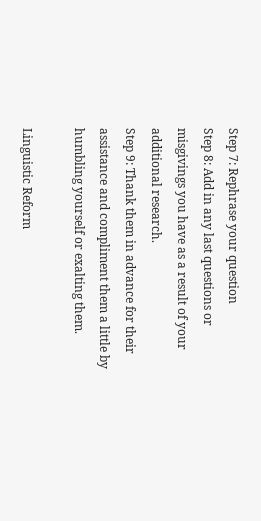Step 7: Rephrase your question
Step 8: Add in any last questions or misgivings you have as a result of your additional research.
Step 9: Thank them in advance for their assistance and compliment them a little by humbling yourself or exalting them.

Linguistic Reform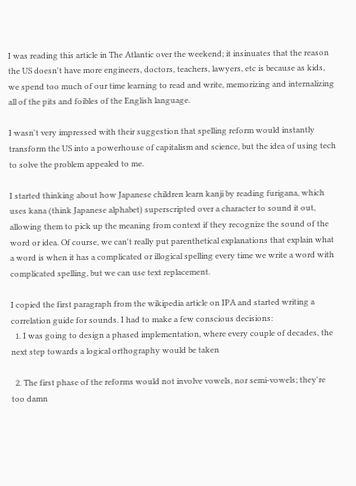I was reading this article in The Atlantic over the weekend; it insinuates that the reason the US doesn't have more engineers, doctors, teachers, lawyers, etc is because as kids, we spend too much of our time learning to read and write, memorizing and internalizing all of the pits and foibles of the English language.

I wasn't very impressed with their suggestion that spelling reform would instantly transform the US into a powerhouse of capitalism and science, but the idea of using tech to solve the problem appealed to me.

I started thinking about how Japanese children learn kanji by reading furigana, which uses kana (think Japanese alphabet) superscripted over a character to sound it out, allowing them to pick up the meaning from context if they recognize the sound of the word or idea. Of course, we can't really put parenthetical explanations that explain what a word is when it has a complicated or illogical spelling every time we write a word with complicated spelling, but we can use text replacement.

I copied the first paragraph from the wikipedia article on IPA and started writing a correlation guide for sounds. I had to make a few conscious decisions:
  1. I was going to design a phased implementation, where every couple of decades, the next step towards a logical orthography would be taken

  2. The first phase of the reforms would not involve vowels, nor semi-vowels; they're too damn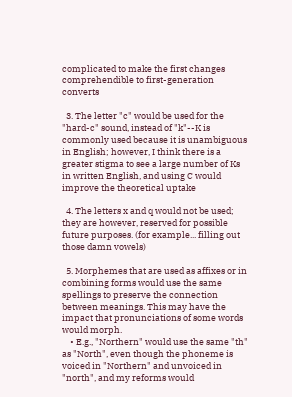complicated to make the first changes comprehendible to first-generation converts

  3. The letter "c" would be used for the "hard-c" sound, instead of "k"--K is commonly used because it is unambiguous in English; however, I think there is a greater stigma to see a large number of Ks in written English, and using C would improve the theoretical uptake

  4. The letters x and q would not be used; they are however, reserved for possible future purposes. (for example... filling out those damn vowels)

  5. Morphemes that are used as affixes or in combining forms would use the same spellings to preserve the connection between meanings. This may have the impact that pronunciations of some words would morph.
    • E.g., "Northern" would use the same "th" as "North", even though the phoneme is voiced in "Northern" and unvoiced in "north", and my reforms would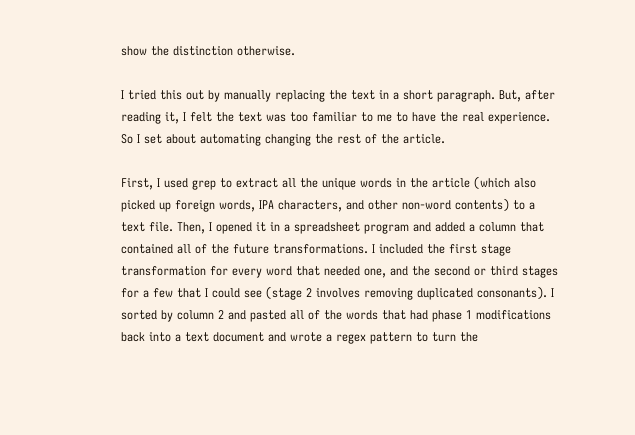show the distinction otherwise.

I tried this out by manually replacing the text in a short paragraph. But, after reading it, I felt the text was too familiar to me to have the real experience. So I set about automating changing the rest of the article.

First, I used grep to extract all the unique words in the article (which also picked up foreign words, IPA characters, and other non-word contents) to a text file. Then, I opened it in a spreadsheet program and added a column that contained all of the future transformations. I included the first stage transformation for every word that needed one, and the second or third stages for a few that I could see (stage 2 involves removing duplicated consonants). I sorted by column 2 and pasted all of the words that had phase 1 modifications back into a text document and wrote a regex pattern to turn the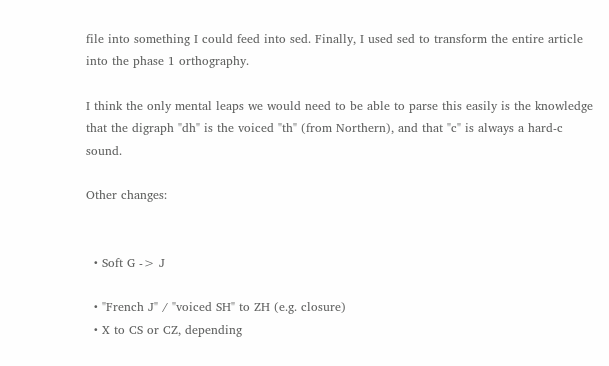file into something I could feed into sed. Finally, I used sed to transform the entire article into the phase 1 orthography.

I think the only mental leaps we would need to be able to parse this easily is the knowledge that the digraph "dh" is the voiced "th" (from Northern), and that "c" is always a hard-c sound.

Other changes:


  • Soft G -> J

  • "French J" / "voiced SH" to ZH (e.g. closure)
  • X to CS or CZ, depending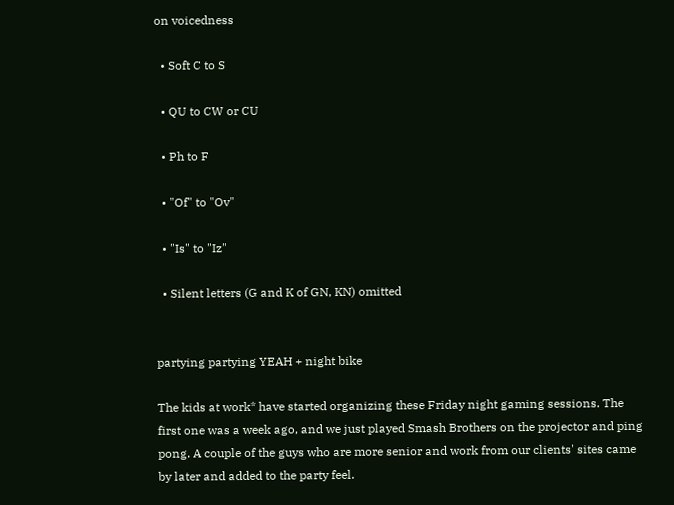on voicedness

  • Soft C to S

  • QU to CW or CU

  • Ph to F

  • "Of" to "Ov"

  • "Is" to "Iz"

  • Silent letters (G and K of GN, KN) omitted


partying partying YEAH + night bike

The kids at work* have started organizing these Friday night gaming sessions. The first one was a week ago, and we just played Smash Brothers on the projector and ping pong. A couple of the guys who are more senior and work from our clients' sites came by later and added to the party feel.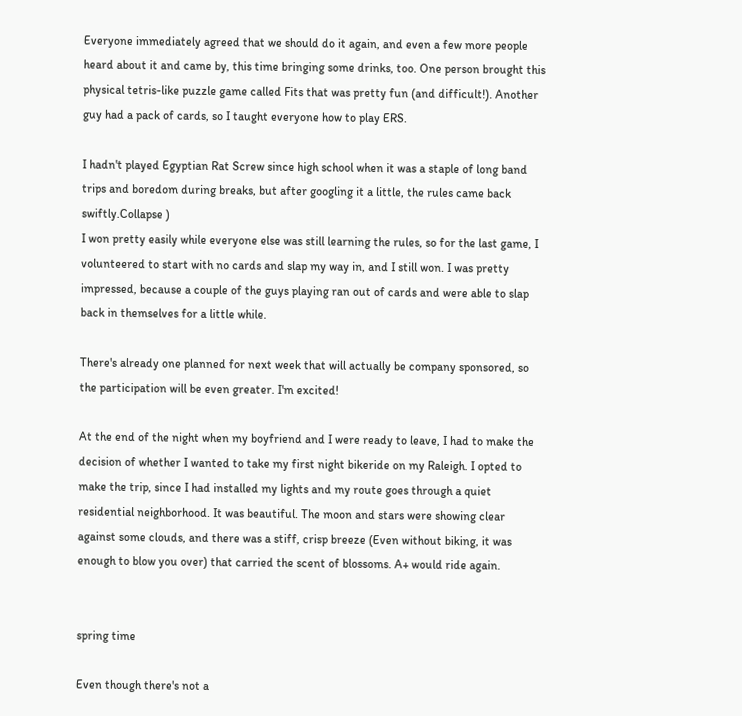Everyone immediately agreed that we should do it again, and even a few more people heard about it and came by, this time bringing some drinks, too. One person brought this physical tetris-like puzzle game called Fits that was pretty fun (and difficult!). Another guy had a pack of cards, so I taught everyone how to play ERS.

I hadn't played Egyptian Rat Screw since high school when it was a staple of long band trips and boredom during breaks, but after googling it a little, the rules came back swiftly.Collapse )
I won pretty easily while everyone else was still learning the rules, so for the last game, I volunteered to start with no cards and slap my way in, and I still won. I was pretty impressed, because a couple of the guys playing ran out of cards and were able to slap back in themselves for a little while.

There's already one planned for next week that will actually be company sponsored, so the participation will be even greater. I'm excited!

At the end of the night when my boyfriend and I were ready to leave, I had to make the decision of whether I wanted to take my first night bikeride on my Raleigh. I opted to make the trip, since I had installed my lights and my route goes through a quiet residential neighborhood. It was beautiful. The moon and stars were showing clear against some clouds, and there was a stiff, crisp breeze (Even without biking, it was enough to blow you over) that carried the scent of blossoms. A+ would ride again.


spring time

Even though there's not a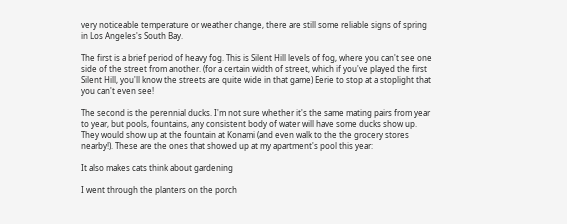very noticeable temperature or weather change, there are still some reliable signs of spring in Los Angeles's South Bay.

The first is a brief period of heavy fog. This is Silent Hill levels of fog, where you can't see one side of the street from another. (for a certain width of street, which if you've played the first Silent Hill, you'll know the streets are quite wide in that game) Eerie to stop at a stoplight that you can't even see!

The second is the perennial ducks. I'm not sure whether it's the same mating pairs from year to year, but pools, fountains, any consistent body of water will have some ducks show up. They would show up at the fountain at Konami (and even walk to the the grocery stores nearby!). These are the ones that showed up at my apartment's pool this year:

It also makes cats think about gardening

I went through the planters on the porch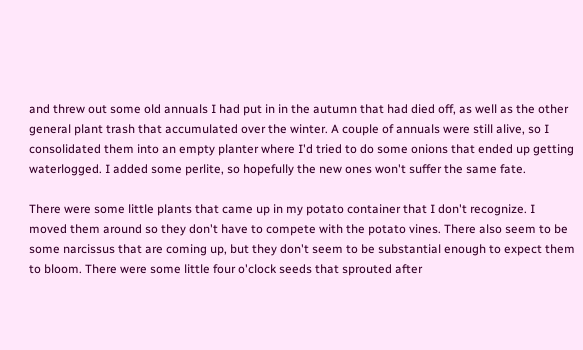and threw out some old annuals I had put in in the autumn that had died off, as well as the other general plant trash that accumulated over the winter. A couple of annuals were still alive, so I consolidated them into an empty planter where I'd tried to do some onions that ended up getting waterlogged. I added some perlite, so hopefully the new ones won't suffer the same fate.

There were some little plants that came up in my potato container that I don't recognize. I moved them around so they don't have to compete with the potato vines. There also seem to be some narcissus that are coming up, but they don't seem to be substantial enough to expect them to bloom. There were some little four o'clock seeds that sprouted after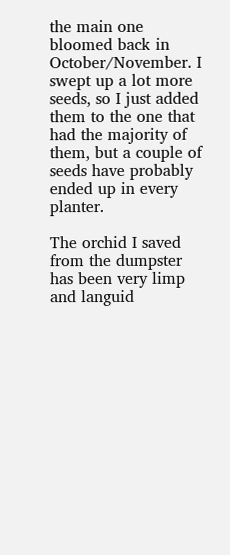the main one bloomed back in October/November. I swept up a lot more seeds, so I just added them to the one that had the majority of them, but a couple of seeds have probably ended up in every planter.

The orchid I saved from the dumpster has been very limp and languid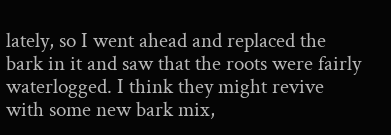lately, so I went ahead and replaced the bark in it and saw that the roots were fairly waterlogged. I think they might revive with some new bark mix,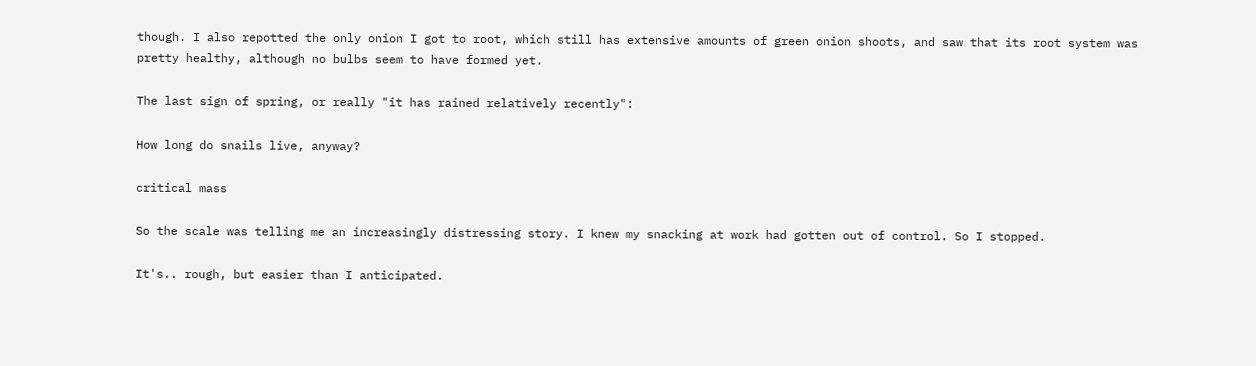though. I also repotted the only onion I got to root, which still has extensive amounts of green onion shoots, and saw that its root system was pretty healthy, although no bulbs seem to have formed yet.

The last sign of spring, or really "it has rained relatively recently":

How long do snails live, anyway?

critical mass

So the scale was telling me an increasingly distressing story. I knew my snacking at work had gotten out of control. So I stopped.

It's.. rough, but easier than I anticipated.